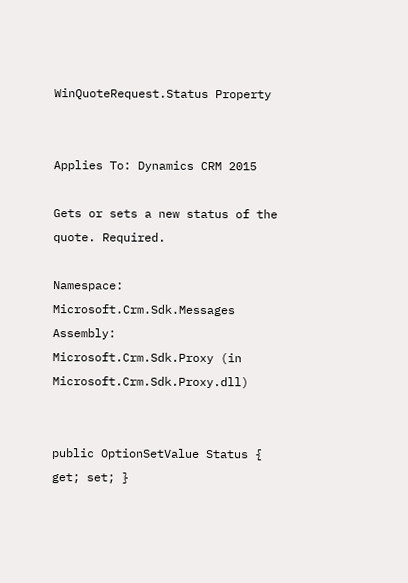WinQuoteRequest.Status Property


Applies To: Dynamics CRM 2015

Gets or sets a new status of the quote. Required.

Namespace:   Microsoft.Crm.Sdk.Messages
Assembly:  Microsoft.Crm.Sdk.Proxy (in Microsoft.Crm.Sdk.Proxy.dll)


public OptionSetValue Status { get; set; }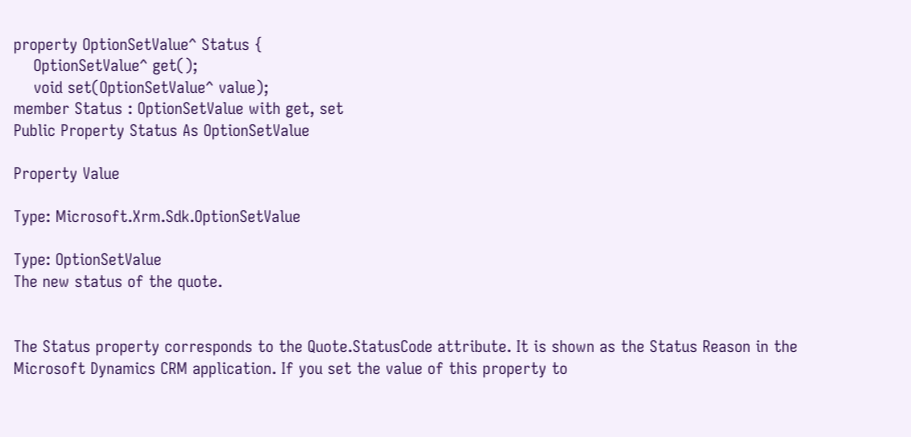property OptionSetValue^ Status {
    OptionSetValue^ get();
    void set(OptionSetValue^ value);
member Status : OptionSetValue with get, set
Public Property Status As OptionSetValue

Property Value

Type: Microsoft.Xrm.Sdk.OptionSetValue

Type: OptionSetValue
The new status of the quote.


The Status property corresponds to the Quote.StatusCode attribute. It is shown as the Status Reason in the Microsoft Dynamics CRM application. If you set the value of this property to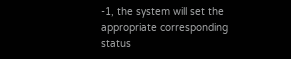-1, the system will set the appropriate corresponding status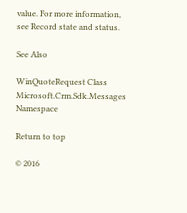value. For more information, see Record state and status.

See Also

WinQuoteRequest Class
Microsoft.Crm.Sdk.Messages Namespace

Return to top

© 2016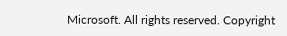Microsoft. All rights reserved. Copyright